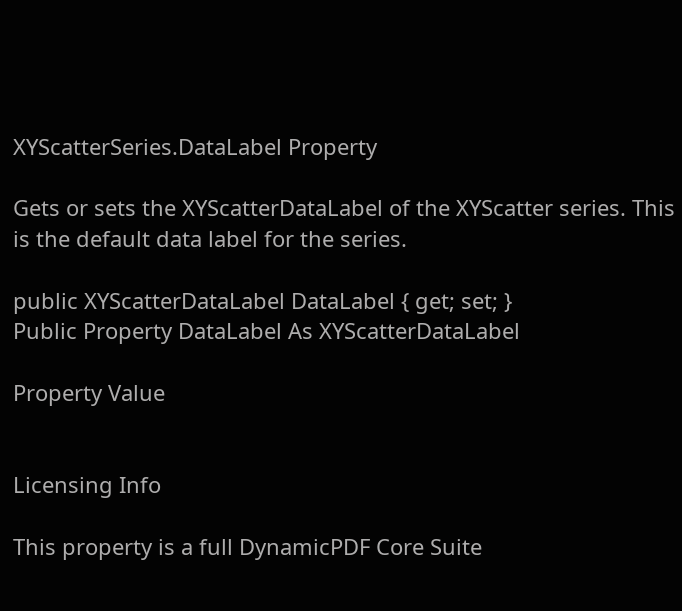XYScatterSeries.DataLabel Property

Gets or sets the XYScatterDataLabel of the XYScatter series. This is the default data label for the series.

public XYScatterDataLabel DataLabel { get; set; }
Public Property DataLabel As XYScatterDataLabel

Property Value


Licensing Info

This property is a full DynamicPDF Core Suite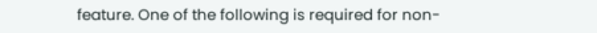feature. One of the following is required for non-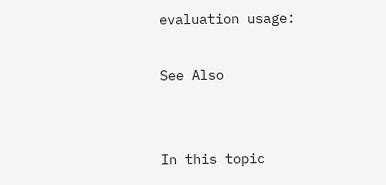evaluation usage:

See Also


In this topic